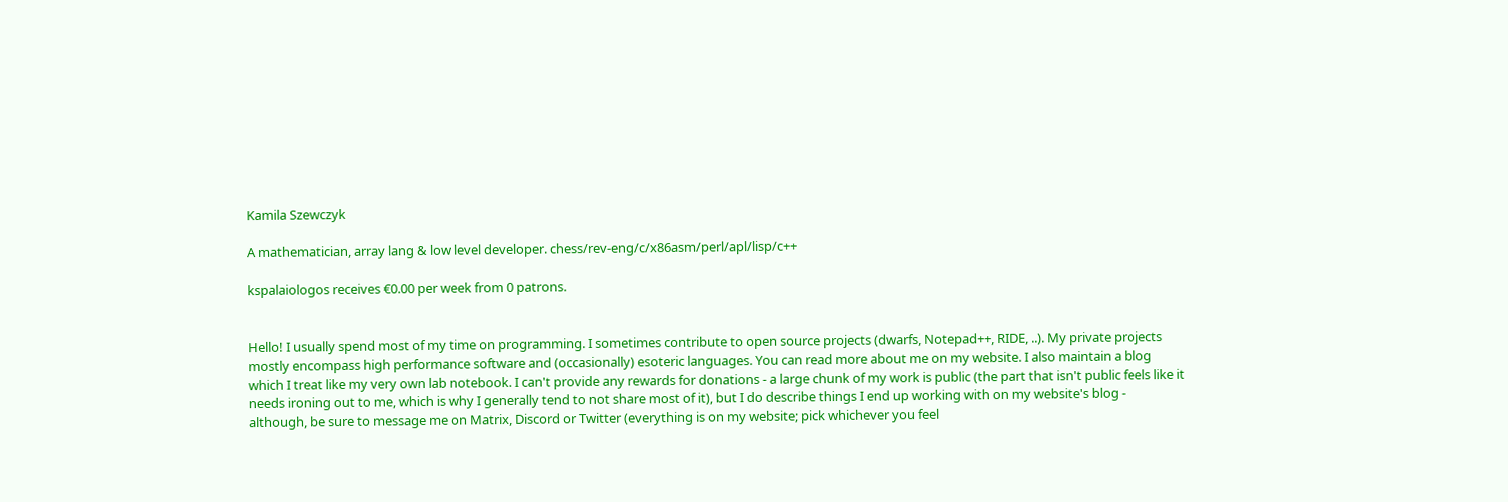Kamila Szewczyk

A mathematician, array lang & low level developer. chess/rev-eng/c/x86asm/perl/apl/lisp/c++

kspalaiologos receives €0.00 per week from 0 patrons.


Hello! I usually spend most of my time on programming. I sometimes contribute to open source projects (dwarfs, Notepad++, RIDE, ..). My private projects mostly encompass high performance software and (occasionally) esoteric languages. You can read more about me on my website. I also maintain a blog which I treat like my very own lab notebook. I can't provide any rewards for donations - a large chunk of my work is public (the part that isn't public feels like it needs ironing out to me, which is why I generally tend to not share most of it), but I do describe things I end up working with on my website's blog - although, be sure to message me on Matrix, Discord or Twitter (everything is on my website; pick whichever you feel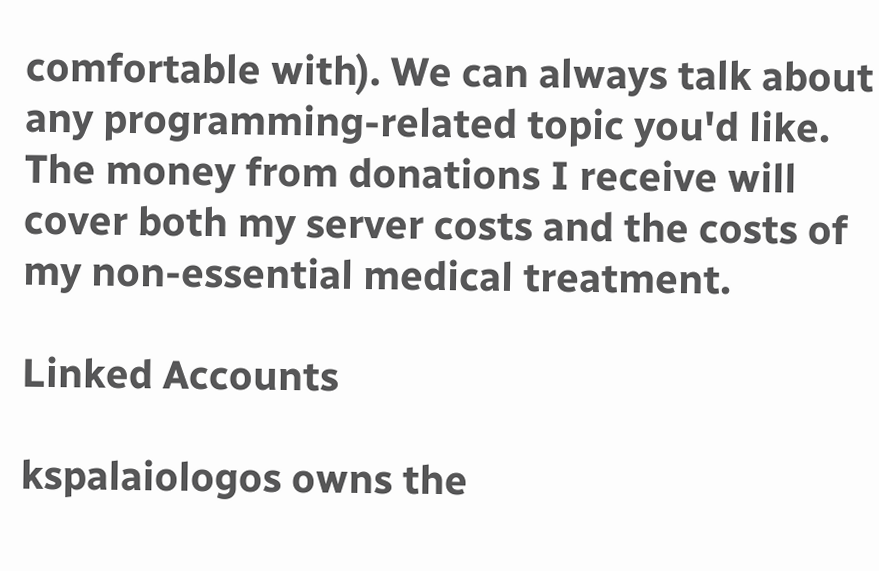comfortable with). We can always talk about any programming-related topic you'd like. The money from donations I receive will cover both my server costs and the costs of my non-essential medical treatment.

Linked Accounts

kspalaiologos owns the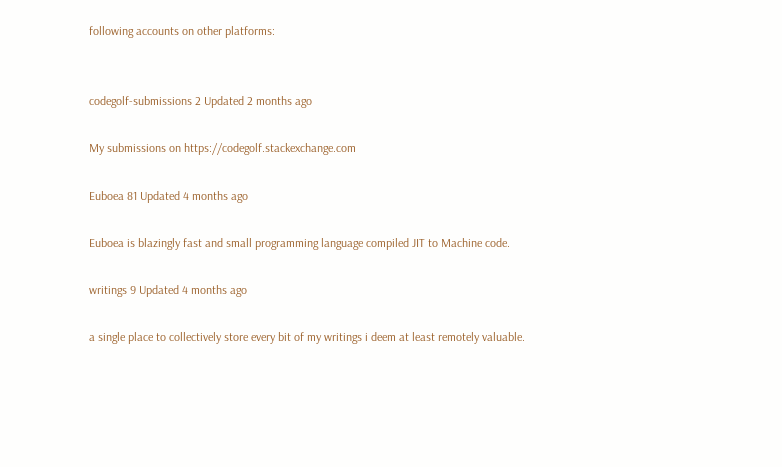following accounts on other platforms:


codegolf-submissions 2 Updated 2 months ago

My submissions on https://codegolf.stackexchange.com

Euboea 81 Updated 4 months ago

Euboea is blazingly fast and small programming language compiled JIT to Machine code.

writings 9 Updated 4 months ago

a single place to collectively store every bit of my writings i deem at least remotely valuable.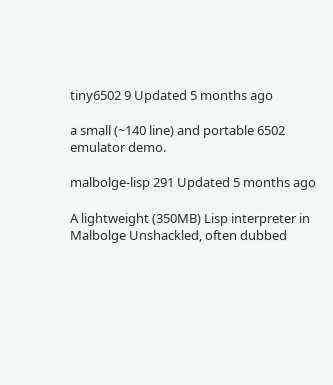tiny6502 9 Updated 5 months ago

a small (~140 line) and portable 6502 emulator demo.

malbolge-lisp 291 Updated 5 months ago

A lightweight (350MB) Lisp interpreter in Malbolge Unshackled, often dubbed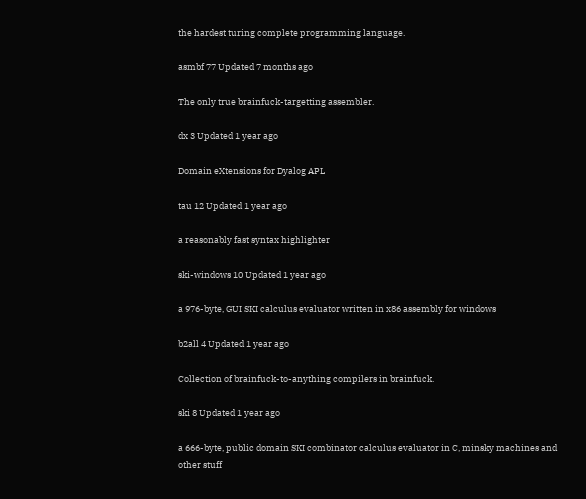the hardest turing complete programming language.

asmbf 77 Updated 7 months ago

The only true brainfuck-targetting assembler.

dx 3 Updated 1 year ago

Domain eXtensions for Dyalog APL

tau 12 Updated 1 year ago

a reasonably fast syntax highlighter

ski-windows 10 Updated 1 year ago

a 976-byte, GUI SKI calculus evaluator written in x86 assembly for windows

b2all 4 Updated 1 year ago

Collection of brainfuck-to-anything compilers in brainfuck.

ski 8 Updated 1 year ago

a 666-byte, public domain SKI combinator calculus evaluator in C, minsky machines and other stuff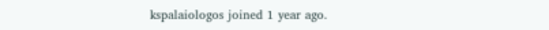kspalaiologos joined 1 year ago.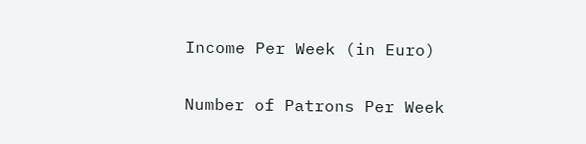Income Per Week (in Euro)

Number of Patrons Per Week